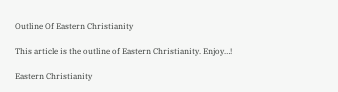Outline Of Eastern Christianity

This article is the outline of Eastern Christianity. Enjoy…!

Eastern Christianity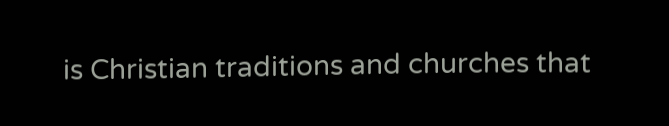is Christian traditions and churches that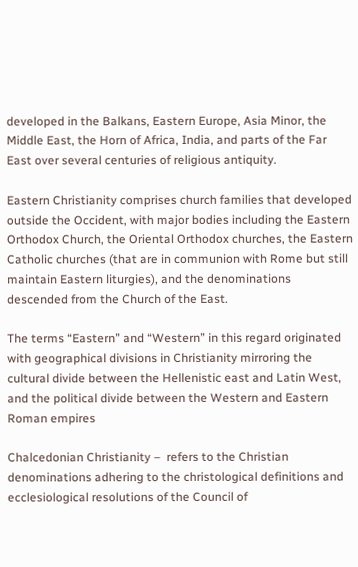developed in the Balkans, Eastern Europe, Asia Minor, the Middle East, the Horn of Africa, India, and parts of the Far East over several centuries of religious antiquity.

Eastern Christianity comprises church families that developed outside the Occident, with major bodies including the Eastern Orthodox Church, the Oriental Orthodox churches, the Eastern Catholic churches (that are in communion with Rome but still maintain Eastern liturgies), and the denominations descended from the Church of the East.

The terms “Eastern” and “Western” in this regard originated with geographical divisions in Christianity mirroring the cultural divide between the Hellenistic east and Latin West, and the political divide between the Western and Eastern Roman empires

Chalcedonian Christianity –  refers to the Christian denominations adhering to the christological definitions and ecclesiological resolutions of the Council of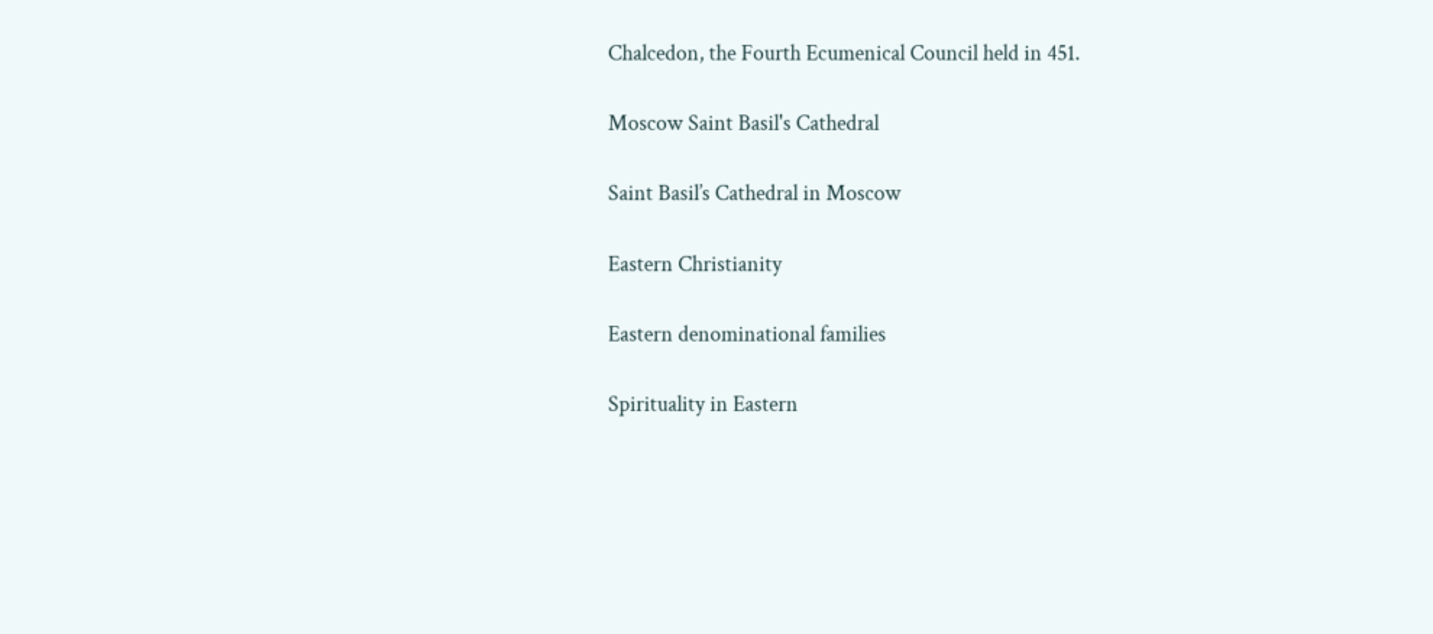Chalcedon, the Fourth Ecumenical Council held in 451.

Moscow Saint Basil's Cathedral

Saint Basil’s Cathedral in Moscow

Eastern Christianity

Eastern denominational families

Spirituality in Eastern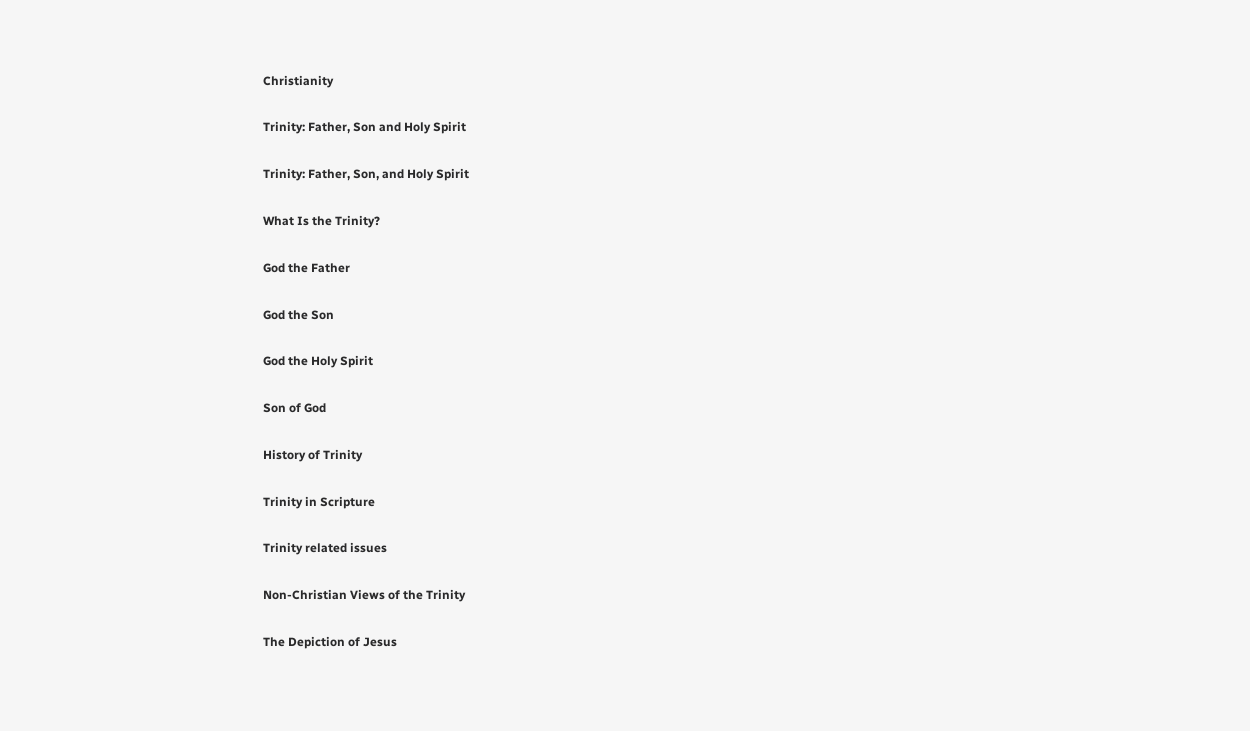Christianity

Trinity: Father, Son and Holy Spirit

Trinity: Father, Son, and Holy Spirit

What Is the Trinity?

God the Father

God the Son

God the Holy Spirit

Son of God

History of Trinity

Trinity in Scripture

Trinity related issues

Non-Christian Views of the Trinity

The Depiction of Jesus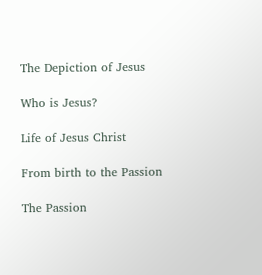The Depiction of Jesus

Who is Jesus?

Life of Jesus Christ

From birth to the Passion

The Passion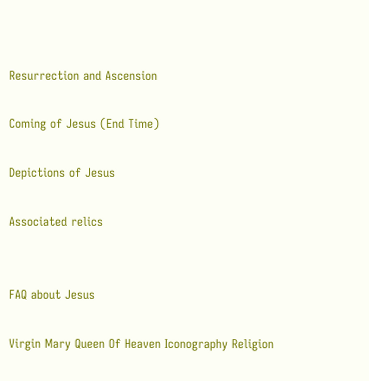Resurrection and Ascension

Coming of Jesus (End Time)

Depictions of Jesus

Associated relics


FAQ about Jesus

Virgin Mary Queen Of Heaven Iconography Religion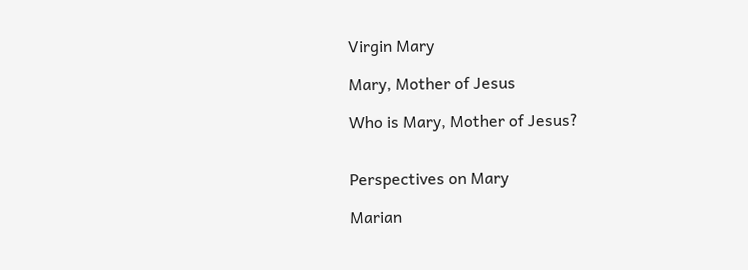Virgin Mary

Mary, Mother of Jesus

Who is Mary, Mother of Jesus?


Perspectives on Mary

Marian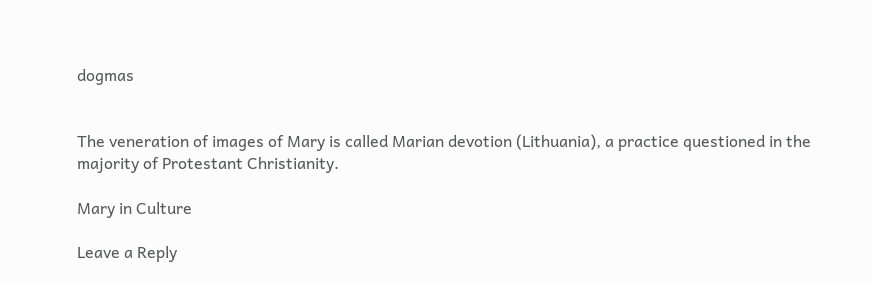dogmas


The veneration of images of Mary is called Marian devotion (Lithuania), a practice questioned in the majority of Protestant Christianity.

Mary in Culture

Leave a Reply